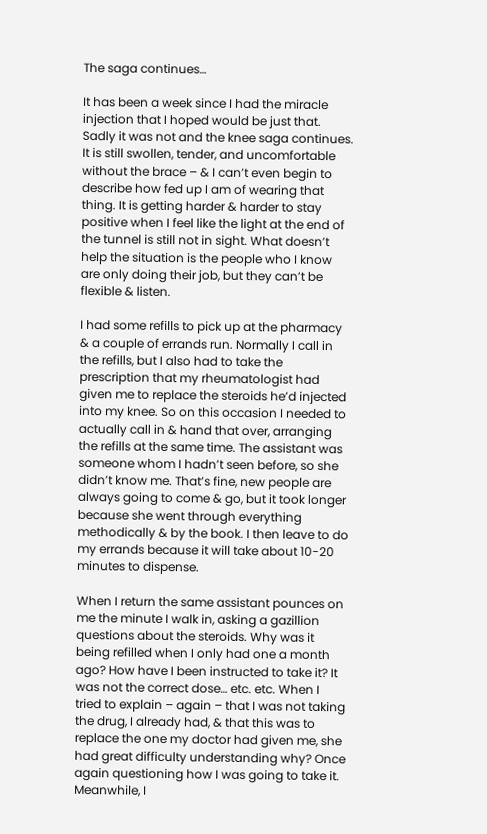The saga continues…

It has been a week since I had the miracle injection that I hoped would be just that. Sadly it was not and the knee saga continues. It is still swollen, tender, and uncomfortable without the brace – & I can’t even begin to describe how fed up I am of wearing that thing. It is getting harder & harder to stay positive when I feel like the light at the end of the tunnel is still not in sight. What doesn’t help the situation is the people who I know are only doing their job, but they can’t be flexible & listen.

I had some refills to pick up at the pharmacy & a couple of errands run. Normally I call in the refills, but I also had to take the prescription that my rheumatologist had given me to replace the steroids he’d injected into my knee. So on this occasion I needed to actually call in & hand that over, arranging the refills at the same time. The assistant was someone whom I hadn’t seen before, so she didn’t know me. That’s fine, new people are always going to come & go, but it took longer because she went through everything methodically & by the book. I then leave to do my errands because it will take about 10-20 minutes to dispense.

When I return the same assistant pounces on me the minute I walk in, asking a gazillion questions about the steroids. Why was it being refilled when I only had one a month ago? How have I been instructed to take it? It was not the correct dose… etc. etc. When I tried to explain – again – that I was not taking the drug, I already had, & that this was to replace the one my doctor had given me, she had great difficulty understanding why? Once again questioning how I was going to take it. Meanwhile, I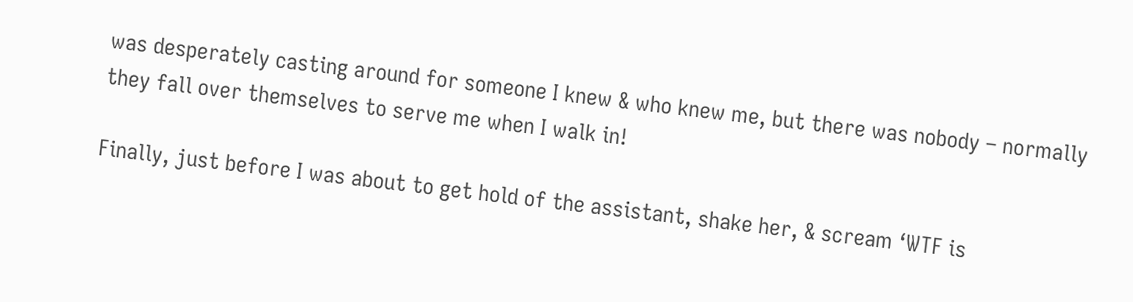was desperately casting around for someone I knew & who knew me, but there was nobody – normally they fall over themselves to serve me when I walk in!

Finally, just before I was about to get hold of the assistant, shake her, & scream ‘WTF is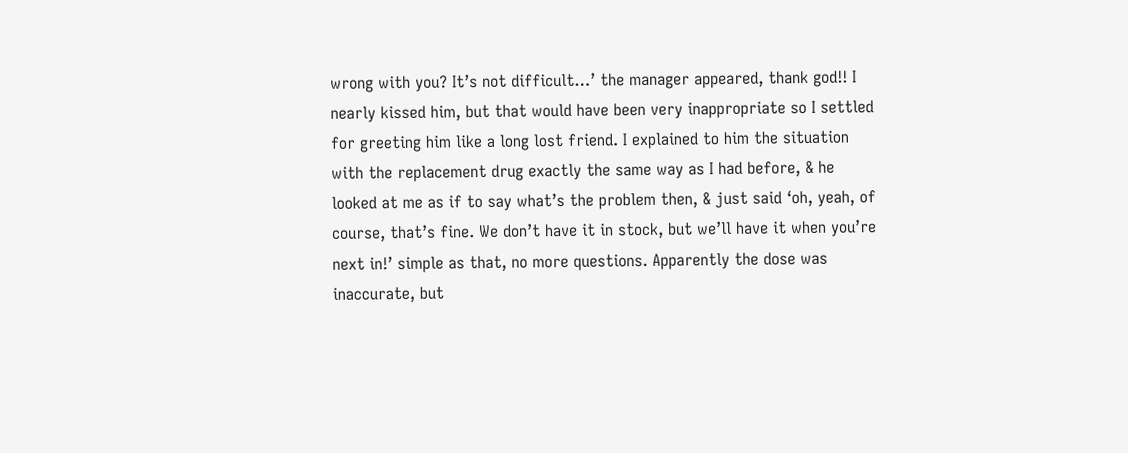wrong with you? It’s not difficult…’ the manager appeared, thank god!! I nearly kissed him, but that would have been very inappropriate so I settled for greeting him like a long lost friend. I explained to him the situation with the replacement drug exactly the same way as I had before, & he looked at me as if to say what’s the problem then, & just said ‘oh, yeah, of course, that’s fine. We don’t have it in stock, but we’ll have it when you’re next in!’ simple as that, no more questions. Apparently the dose was inaccurate, but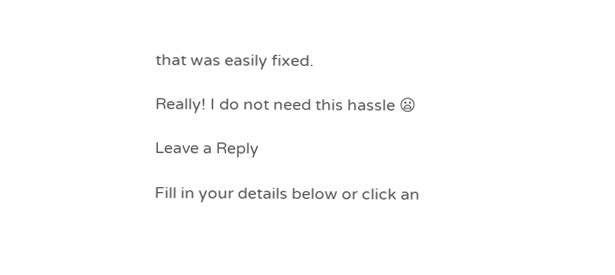that was easily fixed.

Really! I do not need this hassle 😦

Leave a Reply

Fill in your details below or click an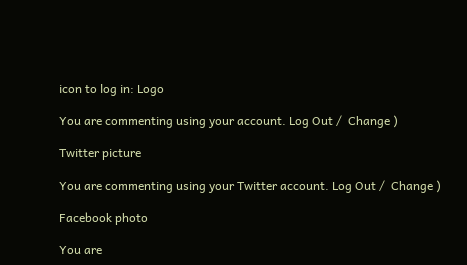icon to log in: Logo

You are commenting using your account. Log Out /  Change )

Twitter picture

You are commenting using your Twitter account. Log Out /  Change )

Facebook photo

You are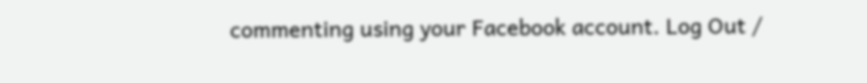commenting using your Facebook account. Log Out /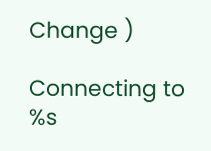Change )

Connecting to %s